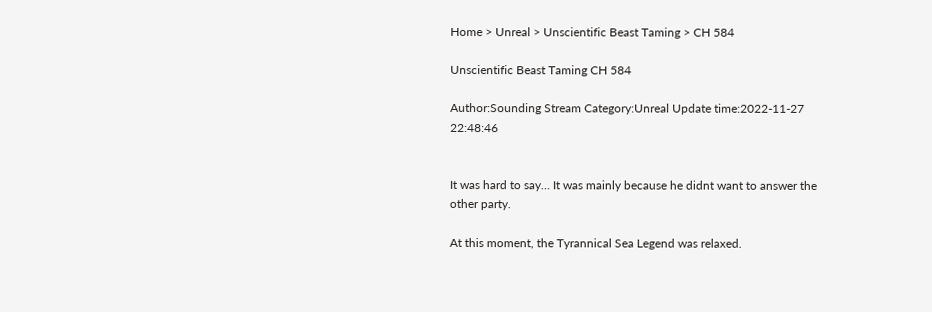Home > Unreal > Unscientific Beast Taming > CH 584

Unscientific Beast Taming CH 584

Author:Sounding Stream Category:Unreal Update time:2022-11-27 22:48:46


It was hard to say… It was mainly because he didnt want to answer the other party.

At this moment, the Tyrannical Sea Legend was relaxed.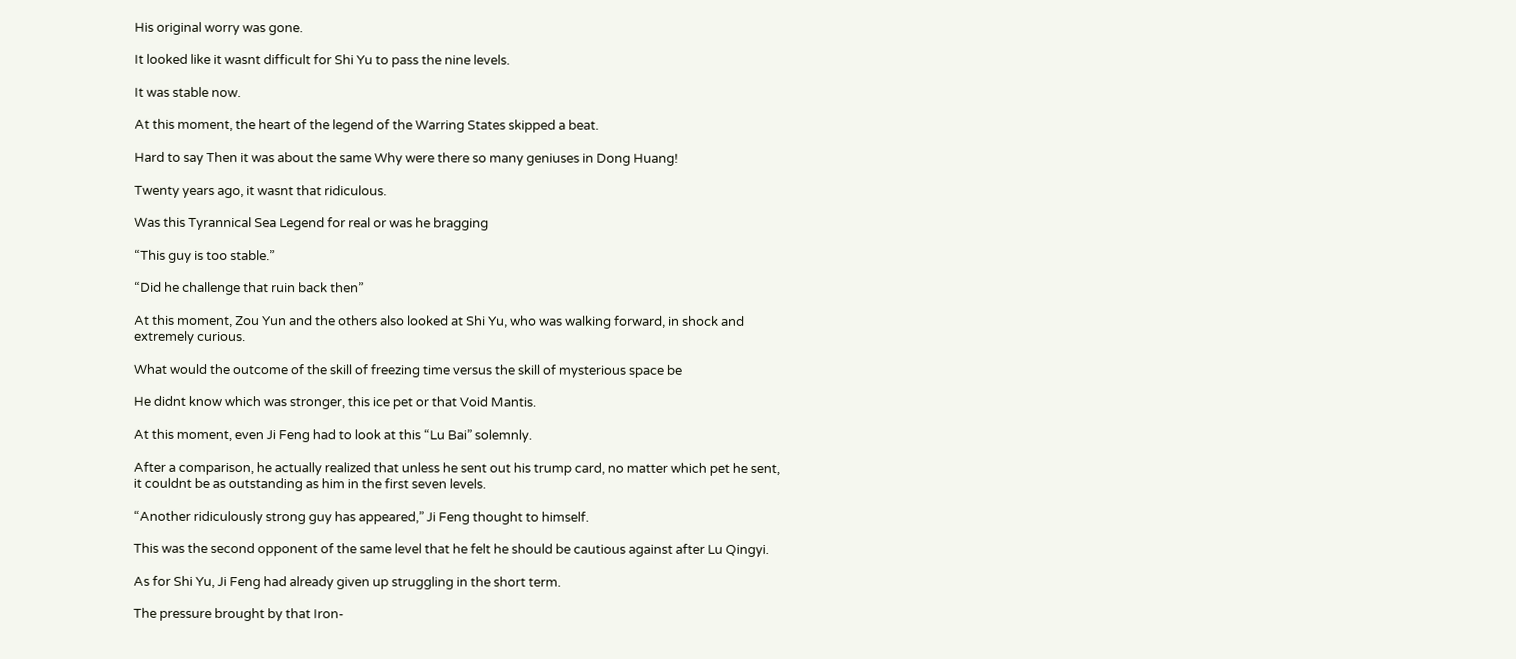His original worry was gone.

It looked like it wasnt difficult for Shi Yu to pass the nine levels.

It was stable now.

At this moment, the heart of the legend of the Warring States skipped a beat.

Hard to say Then it was about the same Why were there so many geniuses in Dong Huang!

Twenty years ago, it wasnt that ridiculous.

Was this Tyrannical Sea Legend for real or was he bragging

“This guy is too stable.”

“Did he challenge that ruin back then”

At this moment, Zou Yun and the others also looked at Shi Yu, who was walking forward, in shock and extremely curious.

What would the outcome of the skill of freezing time versus the skill of mysterious space be

He didnt know which was stronger, this ice pet or that Void Mantis.

At this moment, even Ji Feng had to look at this “Lu Bai” solemnly.

After a comparison, he actually realized that unless he sent out his trump card, no matter which pet he sent, it couldnt be as outstanding as him in the first seven levels.

“Another ridiculously strong guy has appeared,” Ji Feng thought to himself.

This was the second opponent of the same level that he felt he should be cautious against after Lu Qingyi.

As for Shi Yu, Ji Feng had already given up struggling in the short term.

The pressure brought by that Iron-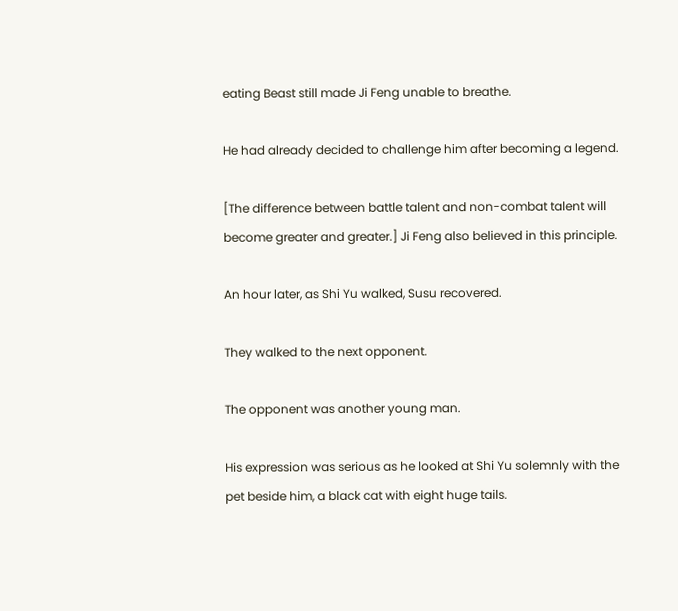eating Beast still made Ji Feng unable to breathe.

He had already decided to challenge him after becoming a legend.

[The difference between battle talent and non-combat talent will become greater and greater.] Ji Feng also believed in this principle.

An hour later, as Shi Yu walked, Susu recovered.

They walked to the next opponent.

The opponent was another young man.

His expression was serious as he looked at Shi Yu solemnly with the pet beside him, a black cat with eight huge tails.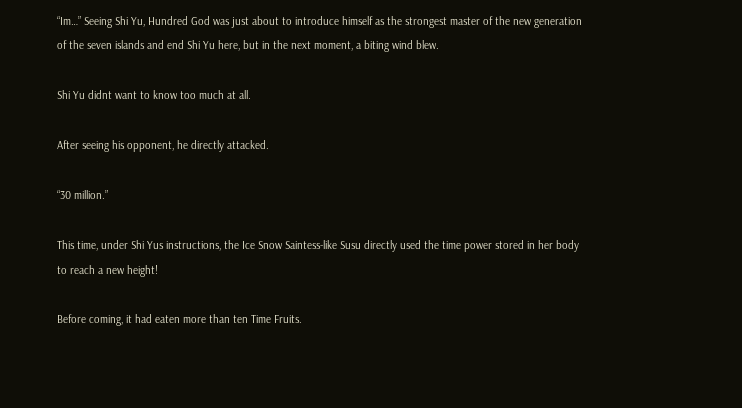“Im…” Seeing Shi Yu, Hundred God was just about to introduce himself as the strongest master of the new generation of the seven islands and end Shi Yu here, but in the next moment, a biting wind blew.

Shi Yu didnt want to know too much at all.

After seeing his opponent, he directly attacked.

“30 million.”

This time, under Shi Yus instructions, the Ice Snow Saintess-like Susu directly used the time power stored in her body to reach a new height!

Before coming, it had eaten more than ten Time Fruits.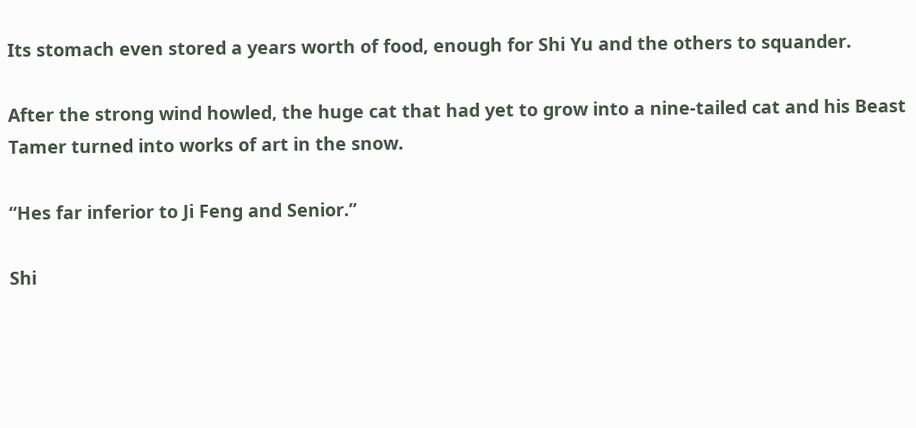Its stomach even stored a years worth of food, enough for Shi Yu and the others to squander.

After the strong wind howled, the huge cat that had yet to grow into a nine-tailed cat and his Beast Tamer turned into works of art in the snow.

“Hes far inferior to Ji Feng and Senior.”

Shi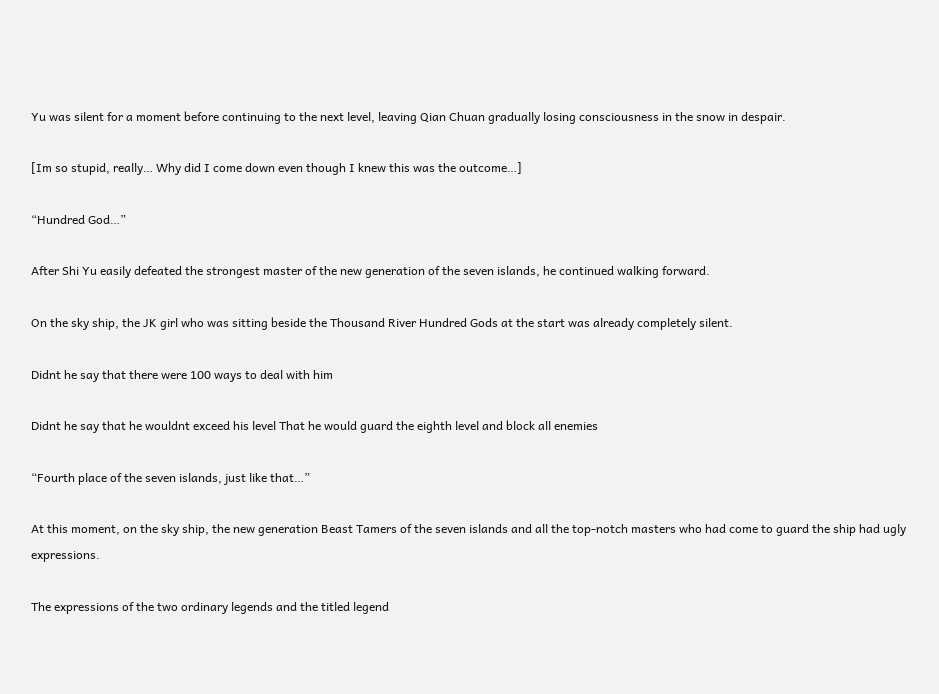Yu was silent for a moment before continuing to the next level, leaving Qian Chuan gradually losing consciousness in the snow in despair.

[Im so stupid, really… Why did I come down even though I knew this was the outcome…]

“Hundred God…”

After Shi Yu easily defeated the strongest master of the new generation of the seven islands, he continued walking forward.

On the sky ship, the JK girl who was sitting beside the Thousand River Hundred Gods at the start was already completely silent.

Didnt he say that there were 100 ways to deal with him

Didnt he say that he wouldnt exceed his level That he would guard the eighth level and block all enemies

“Fourth place of the seven islands, just like that…”

At this moment, on the sky ship, the new generation Beast Tamers of the seven islands and all the top-notch masters who had come to guard the ship had ugly expressions.

The expressions of the two ordinary legends and the titled legend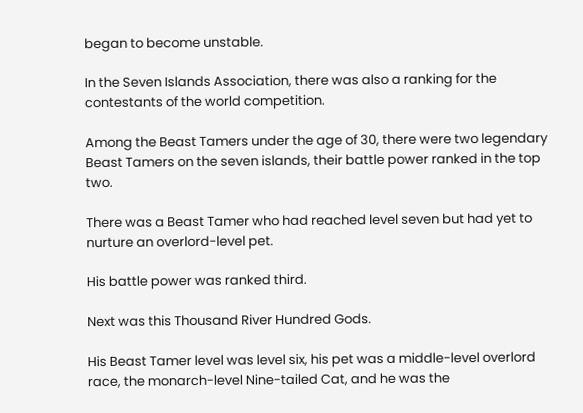began to become unstable.

In the Seven Islands Association, there was also a ranking for the contestants of the world competition.

Among the Beast Tamers under the age of 30, there were two legendary Beast Tamers on the seven islands, their battle power ranked in the top two.

There was a Beast Tamer who had reached level seven but had yet to nurture an overlord-level pet.

His battle power was ranked third.

Next was this Thousand River Hundred Gods.

His Beast Tamer level was level six, his pet was a middle-level overlord race, the monarch-level Nine-tailed Cat, and he was the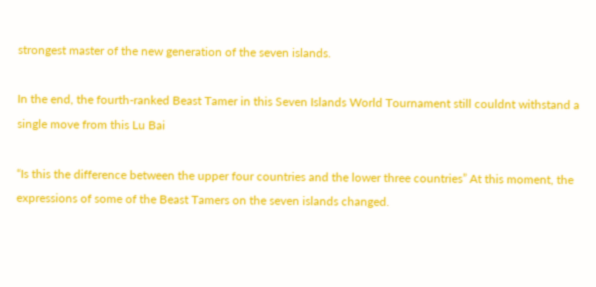strongest master of the new generation of the seven islands.

In the end, the fourth-ranked Beast Tamer in this Seven Islands World Tournament still couldnt withstand a single move from this Lu Bai

“Is this the difference between the upper four countries and the lower three countries” At this moment, the expressions of some of the Beast Tamers on the seven islands changed.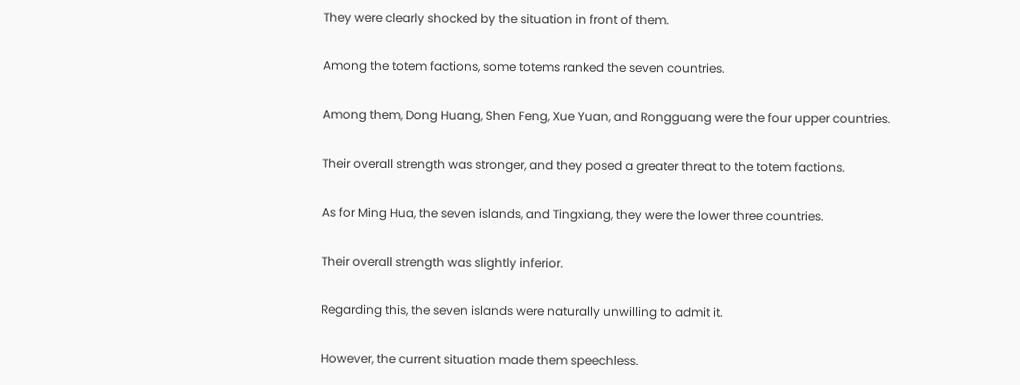They were clearly shocked by the situation in front of them.

Among the totem factions, some totems ranked the seven countries.

Among them, Dong Huang, Shen Feng, Xue Yuan, and Rongguang were the four upper countries.

Their overall strength was stronger, and they posed a greater threat to the totem factions.

As for Ming Hua, the seven islands, and Tingxiang, they were the lower three countries.

Their overall strength was slightly inferior.

Regarding this, the seven islands were naturally unwilling to admit it.

However, the current situation made them speechless.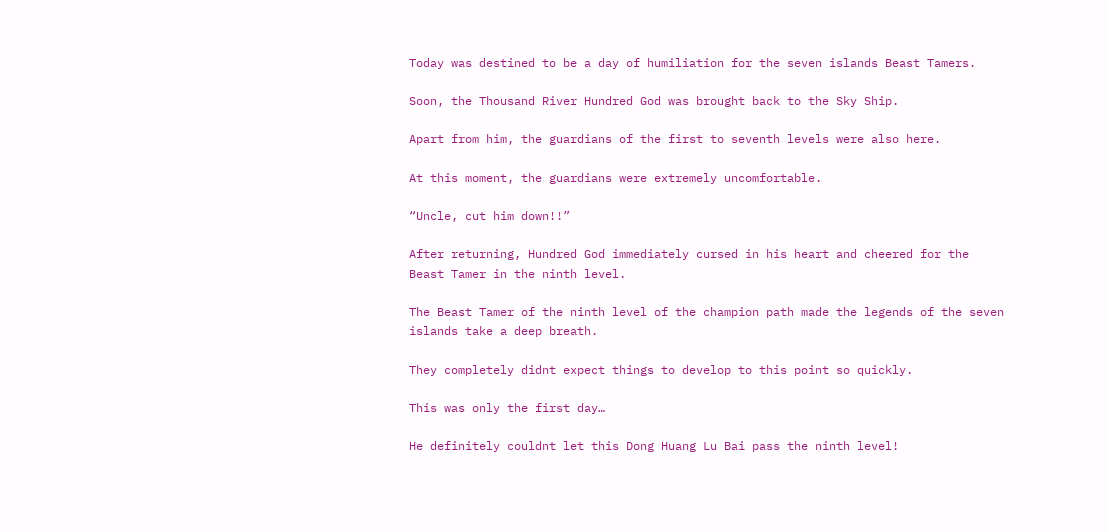Today was destined to be a day of humiliation for the seven islands Beast Tamers.

Soon, the Thousand River Hundred God was brought back to the Sky Ship.

Apart from him, the guardians of the first to seventh levels were also here.

At this moment, the guardians were extremely uncomfortable.

“Uncle, cut him down!!”

After returning, Hundred God immediately cursed in his heart and cheered for the Beast Tamer in the ninth level.

The Beast Tamer of the ninth level of the champion path made the legends of the seven islands take a deep breath.

They completely didnt expect things to develop to this point so quickly.

This was only the first day…

He definitely couldnt let this Dong Huang Lu Bai pass the ninth level!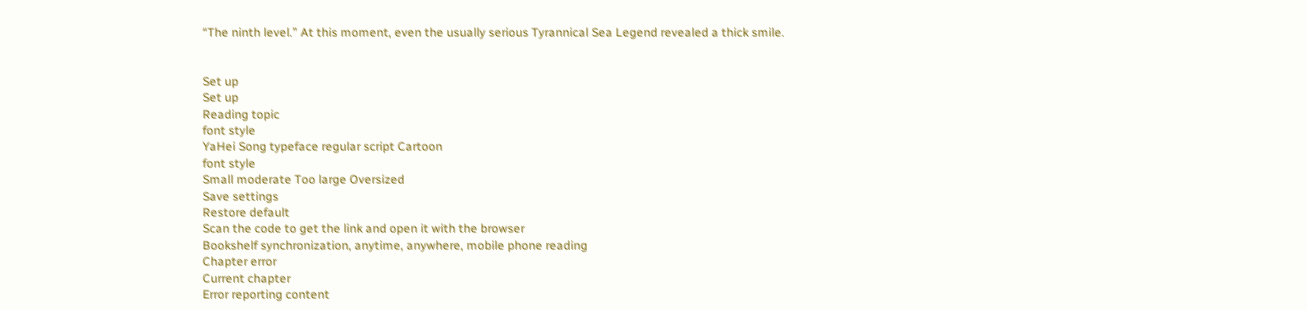“The ninth level.” At this moment, even the usually serious Tyrannical Sea Legend revealed a thick smile.


Set up
Set up
Reading topic
font style
YaHei Song typeface regular script Cartoon
font style
Small moderate Too large Oversized
Save settings
Restore default
Scan the code to get the link and open it with the browser
Bookshelf synchronization, anytime, anywhere, mobile phone reading
Chapter error
Current chapter
Error reporting content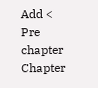Add < Pre chapter Chapter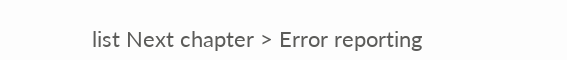list Next chapter > Error reporting